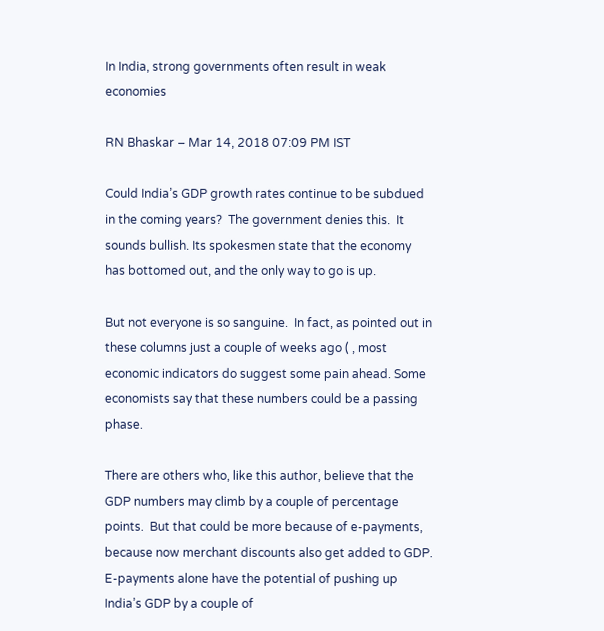In India, strong governments often result in weak economies

RN Bhaskar – Mar 14, 2018 07:09 PM IST

Could India’s GDP growth rates continue to be subdued in the coming years?  The government denies this.  It sounds bullish. Its spokesmen state that the economy has bottomed out, and the only way to go is up.

But not everyone is so sanguine.  In fact, as pointed out in these columns just a couple of weeks ago ( , most economic indicators do suggest some pain ahead. Some economists say that these numbers could be a passing phase.

There are others who, like this author, believe that the GDP numbers may climb by a couple of percentage points.  But that could be more because of e-payments, because now merchant discounts also get added to GDP.  E-payments alone have the potential of pushing up India’s GDP by a couple of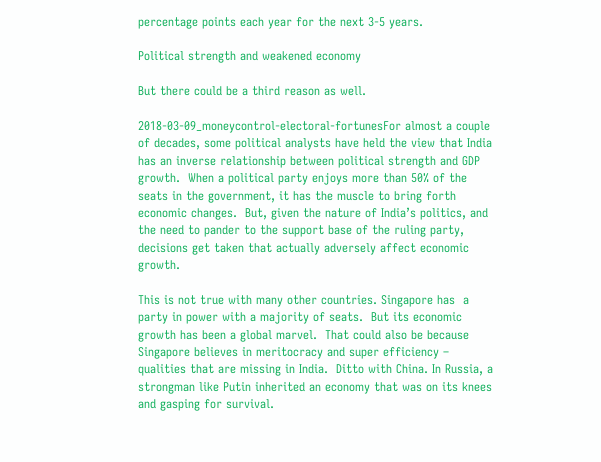percentage points each year for the next 3-5 years.

Political strength and weakened economy

But there could be a third reason as well.

2018-03-09_moneycontrol-electoral-fortunesFor almost a couple of decades, some political analysts have held the view that India has an inverse relationship between political strength and GDP growth.  When a political party enjoys more than 50% of the seats in the government, it has the muscle to bring forth economic changes.  But, given the nature of India’s politics, and the need to pander to the support base of the ruling party, decisions get taken that actually adversely affect economic growth.

This is not true with many other countries. Singapore has  a party in power with a majority of seats.  But its economic growth has been a global marvel.  That could also be because Singapore believes in meritocracy and super efficiency – qualities that are missing in India.  Ditto with China. In Russia, a strongman like Putin inherited an economy that was on its knees and gasping for survival.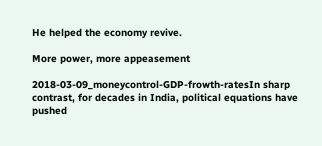He helped the economy revive.

More power, more appeasement

2018-03-09_moneycontrol-GDP-frowth-ratesIn sharp contrast, for decades in India, political equations have pushed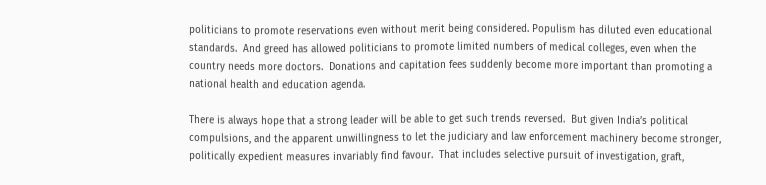politicians to promote reservations even without merit being considered. Populism has diluted even educational standards.  And greed has allowed politicians to promote limited numbers of medical colleges, even when the country needs more doctors.  Donations and capitation fees suddenly become more important than promoting a national health and education agenda.

There is always hope that a strong leader will be able to get such trends reversed.  But given India’s political compulsions, and the apparent unwillingness to let the judiciary and law enforcement machinery become stronger, politically expedient measures invariably find favour.  That includes selective pursuit of investigation, graft,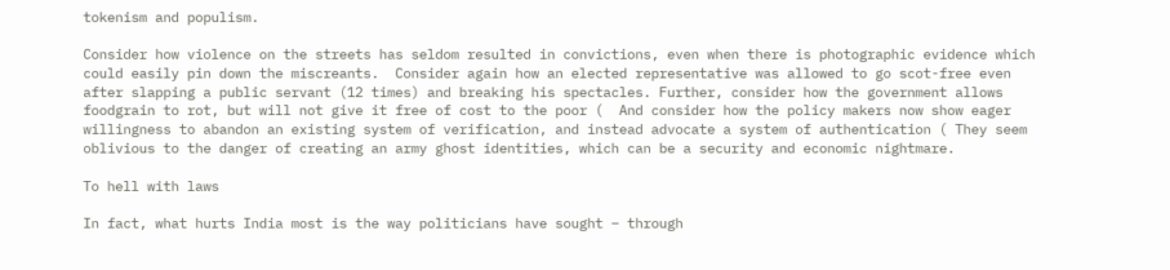tokenism and populism.

Consider how violence on the streets has seldom resulted in convictions, even when there is photographic evidence which could easily pin down the miscreants.  Consider again how an elected representative was allowed to go scot-free even after slapping a public servant (12 times) and breaking his spectacles. Further, consider how the government allows foodgrain to rot, but will not give it free of cost to the poor (  And consider how the policy makers now show eager willingness to abandon an existing system of verification, and instead advocate a system of authentication ( They seem oblivious to the danger of creating an army ghost identities, which can be a security and economic nightmare.

To hell with laws

In fact, what hurts India most is the way politicians have sought – through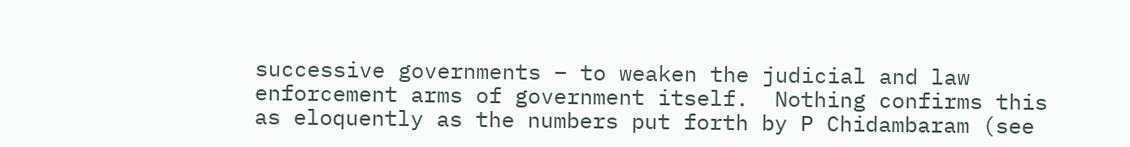successive governments – to weaken the judicial and law enforcement arms of government itself.  Nothing confirms this as eloquently as the numbers put forth by P Chidambaram (see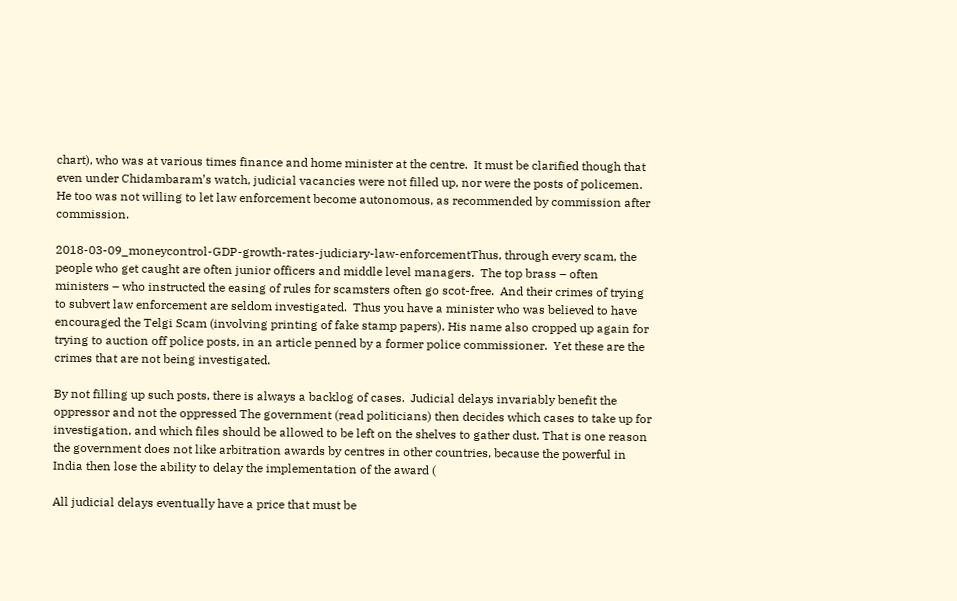chart), who was at various times finance and home minister at the centre.  It must be clarified though that even under Chidambaram’s watch, judicial vacancies were not filled up, nor were the posts of policemen. He too was not willing to let law enforcement become autonomous, as recommended by commission after commission.

2018-03-09_moneycontrol-GDP-growth-rates-judiciary-law-enforcementThus, through every scam, the people who get caught are often junior officers and middle level managers.  The top brass – often ministers – who instructed the easing of rules for scamsters often go scot-free.  And their crimes of trying to subvert law enforcement are seldom investigated.  Thus you have a minister who was believed to have encouraged the Telgi Scam (involving printing of fake stamp papers). His name also cropped up again for trying to auction off police posts, in an article penned by a former police commissioner.  Yet these are the crimes that are not being investigated.

By not filling up such posts, there is always a backlog of cases.  Judicial delays invariably benefit the oppressor and not the oppressed The government (read politicians) then decides which cases to take up for investigation, and which files should be allowed to be left on the shelves to gather dust. That is one reason the government does not like arbitration awards by centres in other countries, because the powerful in India then lose the ability to delay the implementation of the award (

All judicial delays eventually have a price that must be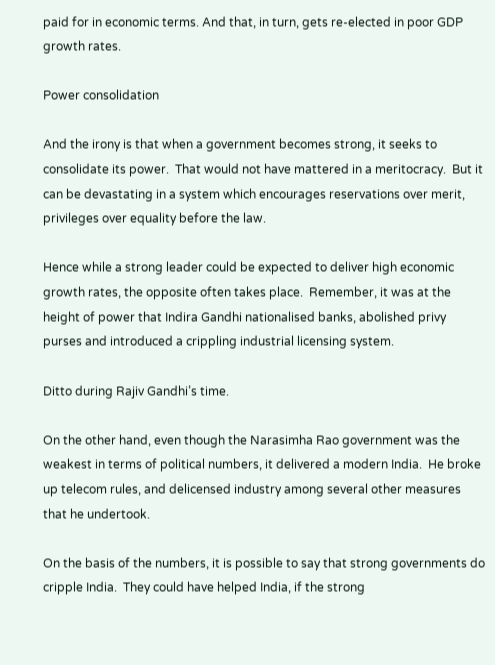paid for in economic terms. And that, in turn, gets re-elected in poor GDP growth rates.

Power consolidation

And the irony is that when a government becomes strong, it seeks to consolidate its power.  That would not have mattered in a meritocracy.  But it can be devastating in a system which encourages reservations over merit, privileges over equality before the law.

Hence while a strong leader could be expected to deliver high economic growth rates, the opposite often takes place.  Remember, it was at the height of power that Indira Gandhi nationalised banks, abolished privy purses and introduced a crippling industrial licensing system.

Ditto during Rajiv Gandhi’s time.

On the other hand, even though the Narasimha Rao government was the weakest in terms of political numbers, it delivered a modern India.  He broke up telecom rules, and delicensed industry among several other measures that he undertook.

On the basis of the numbers, it is possible to say that strong governments do cripple India.  They could have helped India, if the strong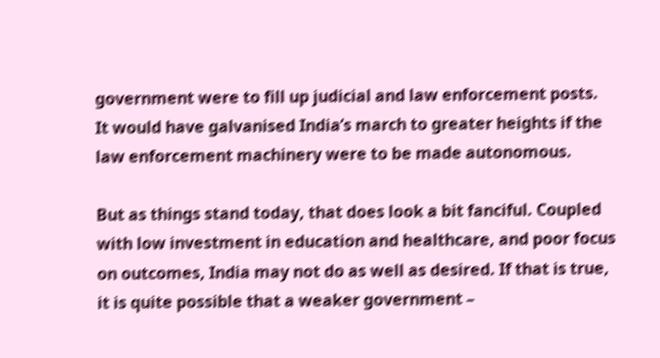government were to fill up judicial and law enforcement posts.  It would have galvanised India’s march to greater heights if the law enforcement machinery were to be made autonomous.

But as things stand today, that does look a bit fanciful. Coupled with low investment in education and healthcare, and poor focus on outcomes, India may not do as well as desired. If that is true, it is quite possible that a weaker government –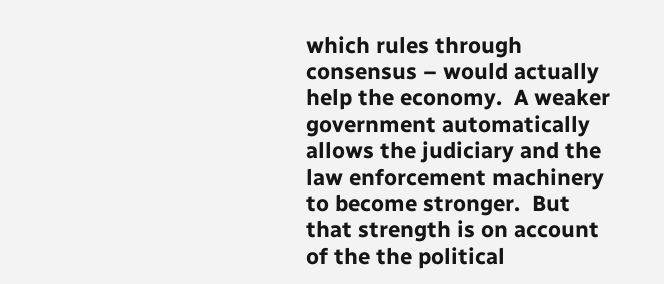which rules through consensus – would actually help the economy.  A weaker government automatically allows the judiciary and the law enforcement machinery to become stronger.  But that strength is on account of the the political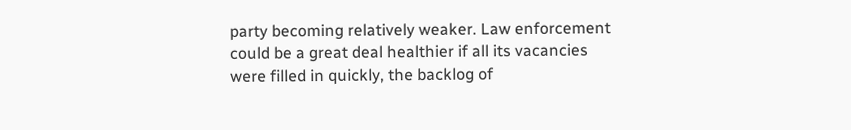party becoming relatively weaker. Law enforcement could be a great deal healthier if all its vacancies were filled in quickly, the backlog of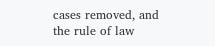cases removed, and the rule of law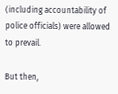(including accountability of police officials) were allowed to prevail.

But then,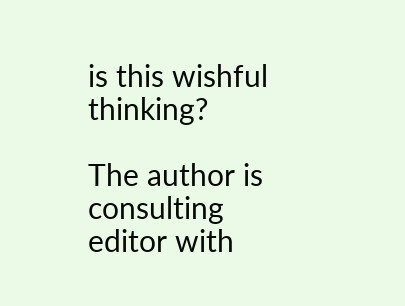is this wishful thinking?

The author is consulting editor with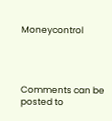Moneycontrol




Comments can be posted to